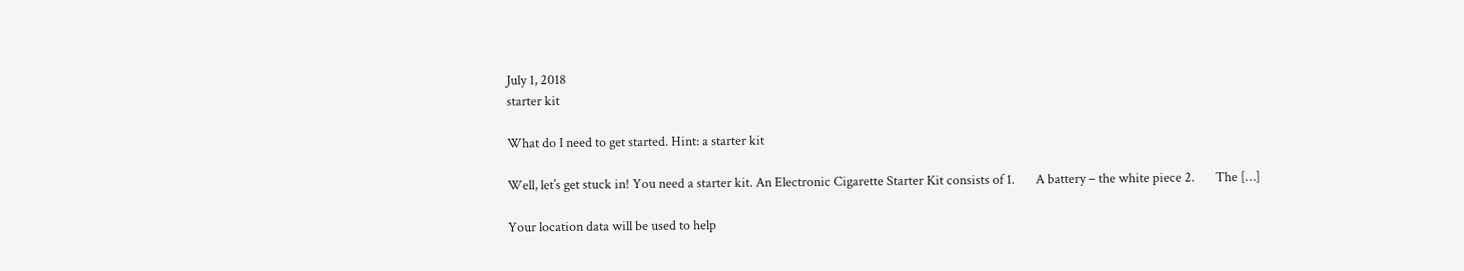July 1, 2018
starter kit

What do I need to get started. Hint: a starter kit

Well, let’s get stuck in! You need a starter kit. An Electronic Cigarette Starter Kit consists of 1.       A battery – the white piece 2.       The […]

Your location data will be used to help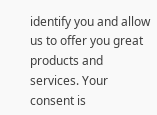identify you and allow us to offer you great products and services. Your consent is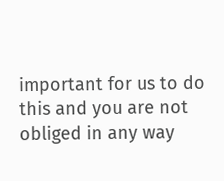important for us to do this and you are not obliged in any way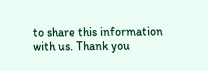to share this information with us. Thank you